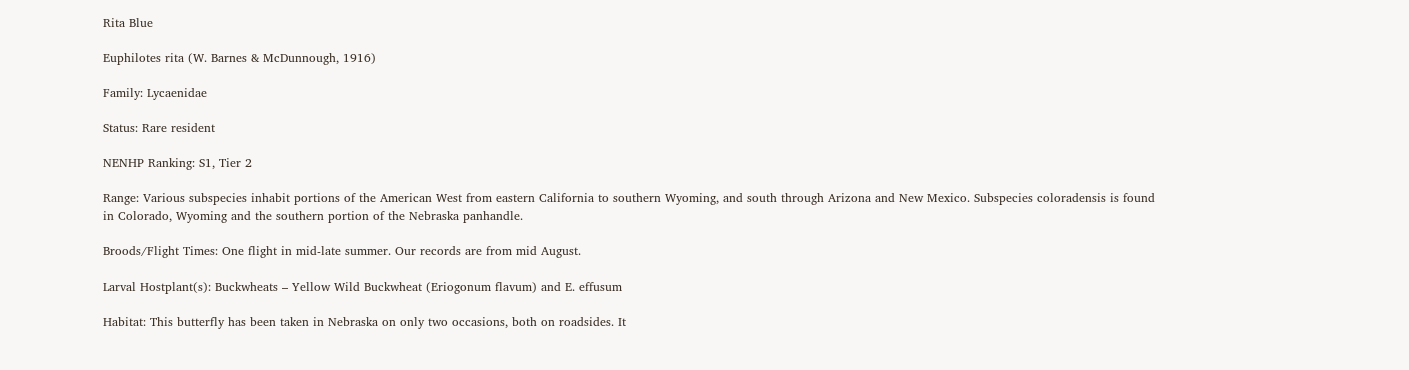Rita Blue

Euphilotes rita (W. Barnes & McDunnough, 1916)

Family: Lycaenidae

Status: Rare resident

NENHP Ranking: S1, Tier 2

Range: Various subspecies inhabit portions of the American West from eastern California to southern Wyoming, and south through Arizona and New Mexico. Subspecies coloradensis is found in Colorado, Wyoming and the southern portion of the Nebraska panhandle.

Broods/Flight Times: One flight in mid-late summer. Our records are from mid August.

Larval Hostplant(s): Buckwheats – Yellow Wild Buckwheat (Eriogonum flavum) and E. effusum

Habitat: This butterfly has been taken in Nebraska on only two occasions, both on roadsides. It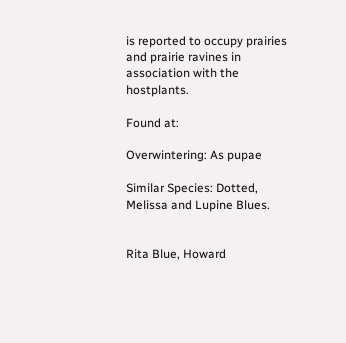is reported to occupy prairies and prairie ravines in association with the hostplants.

Found at:

Overwintering: As pupae

Similar Species: Dotted, Melissa and Lupine Blues.


Rita Blue, Howard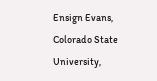Ensign Evans, Colorado State University,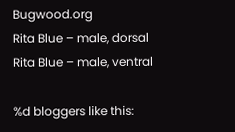Bugwood.org
Rita Blue – male, dorsal
Rita Blue – male, ventral

%d bloggers like this: